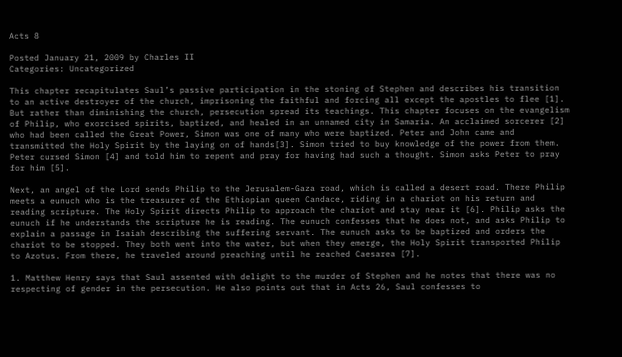Acts 8

Posted January 21, 2009 by Charles II
Categories: Uncategorized

This chapter recapitulates Saul’s passive participation in the stoning of Stephen and describes his transition to an active destroyer of the church, imprisoning the faithful and forcing all except the apostles to flee [1]. But rather than diminishing the church, persecution spread its teachings. This chapter focuses on the evangelism of Philip, who exorcised spirits, baptized, and healed in an unnamed city in Samaria. An acclaimed sorcerer [2] who had been called the Great Power, Simon was one of many who were baptized. Peter and John came and transmitted the Holy Spirit by the laying on of hands[3]. Simon tried to buy knowledge of the power from them. Peter cursed Simon [4] and told him to repent and pray for having had such a thought. Simon asks Peter to pray for him [5].

Next, an angel of the Lord sends Philip to the Jerusalem-Gaza road, which is called a desert road. There Philip meets a eunuch who is the treasurer of the Ethiopian queen Candace, riding in a chariot on his return and reading scripture. The Holy Spirit directs Philip to approach the chariot and stay near it [6]. Philip asks the eunuch if he understands the scripture he is reading. The eunuch confesses that he does not, and asks Philip to explain a passage in Isaiah describing the suffering servant. The eunuch asks to be baptized and orders the chariot to be stopped. They both went into the water, but when they emerge, the Holy Spirit transported Philip to Azotus. From there, he traveled around preaching until he reached Caesarea [7].

1. Matthew Henry says that Saul assented with delight to the murder of Stephen and he notes that there was no respecting of gender in the persecution. He also points out that in Acts 26, Saul confesses to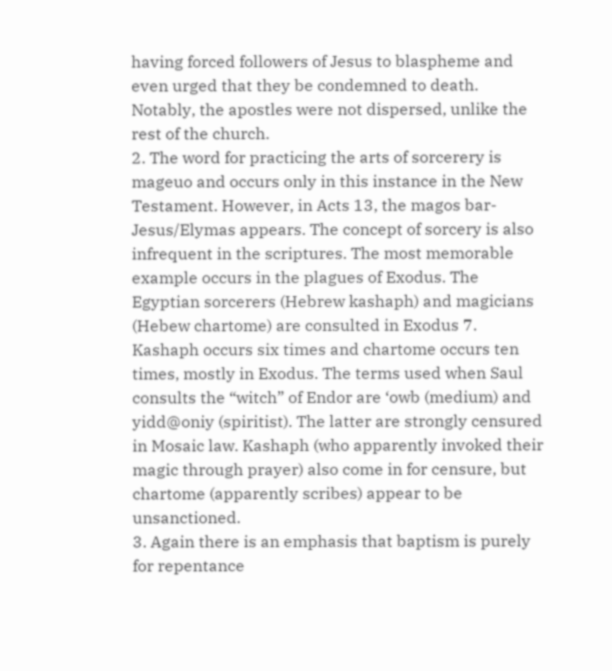having forced followers of Jesus to blaspheme and even urged that they be condemned to death. Notably, the apostles were not dispersed, unlike the rest of the church.
2. The word for practicing the arts of sorcerery is mageuo and occurs only in this instance in the New Testament. However, in Acts 13, the magos bar-Jesus/Elymas appears. The concept of sorcery is also infrequent in the scriptures. The most memorable example occurs in the plagues of Exodus. The Egyptian sorcerers (Hebrew kashaph) and magicians (Hebew chartome) are consulted in Exodus 7. Kashaph occurs six times and chartome occurs ten times, mostly in Exodus. The terms used when Saul consults the “witch” of Endor are ‘owb (medium) and yidd@oniy (spiritist). The latter are strongly censured in Mosaic law. Kashaph (who apparently invoked their magic through prayer) also come in for censure, but chartome (apparently scribes) appear to be unsanctioned.
3. Again there is an emphasis that baptism is purely for repentance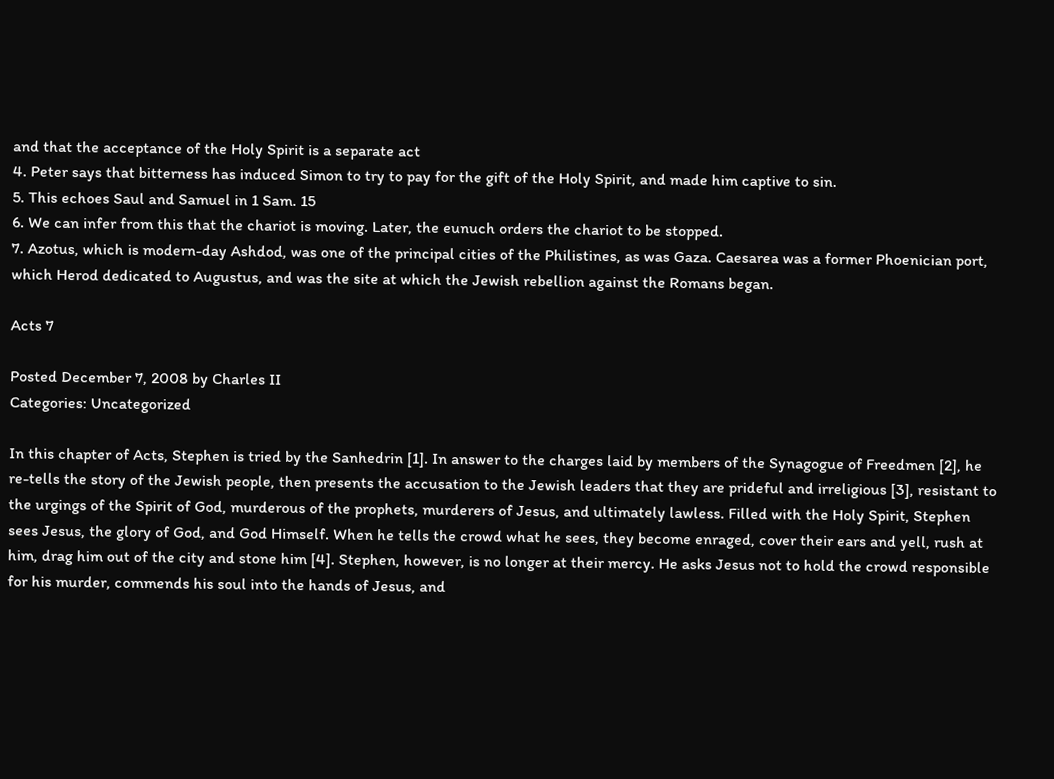and that the acceptance of the Holy Spirit is a separate act
4. Peter says that bitterness has induced Simon to try to pay for the gift of the Holy Spirit, and made him captive to sin.
5. This echoes Saul and Samuel in 1 Sam. 15
6. We can infer from this that the chariot is moving. Later, the eunuch orders the chariot to be stopped.
7. Azotus, which is modern-day Ashdod, was one of the principal cities of the Philistines, as was Gaza. Caesarea was a former Phoenician port, which Herod dedicated to Augustus, and was the site at which the Jewish rebellion against the Romans began.

Acts 7

Posted December 7, 2008 by Charles II
Categories: Uncategorized

In this chapter of Acts, Stephen is tried by the Sanhedrin [1]. In answer to the charges laid by members of the Synagogue of Freedmen [2], he re-tells the story of the Jewish people, then presents the accusation to the Jewish leaders that they are prideful and irreligious [3], resistant to the urgings of the Spirit of God, murderous of the prophets, murderers of Jesus, and ultimately lawless. Filled with the Holy Spirit, Stephen sees Jesus, the glory of God, and God Himself. When he tells the crowd what he sees, they become enraged, cover their ears and yell, rush at him, drag him out of the city and stone him [4]. Stephen, however, is no longer at their mercy. He asks Jesus not to hold the crowd responsible for his murder, commends his soul into the hands of Jesus, and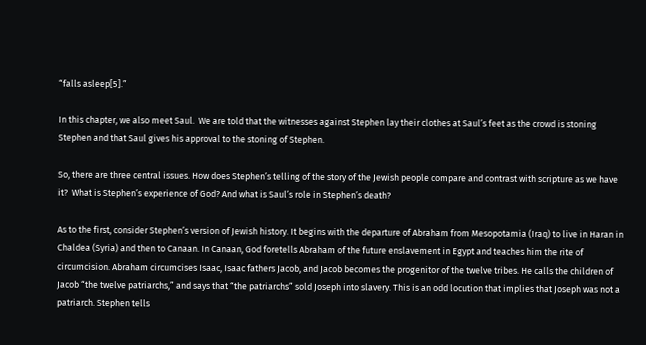“falls asleep[5].”

In this chapter, we also meet Saul.  We are told that the witnesses against Stephen lay their clothes at Saul’s feet as the crowd is stoning Stephen and that Saul gives his approval to the stoning of Stephen.

So, there are three central issues. How does Stephen’s telling of the story of the Jewish people compare and contrast with scripture as we have it?  What is Stephen’s experience of God? And what is Saul’s role in Stephen’s death?

As to the first, consider Stephen’s version of Jewish history. It begins with the departure of Abraham from Mesopotamia (Iraq) to live in Haran in Chaldea (Syria) and then to Canaan. In Canaan, God foretells Abraham of the future enslavement in Egypt and teaches him the rite of circumcision. Abraham circumcises Isaac, Isaac fathers Jacob, and Jacob becomes the progenitor of the twelve tribes. He calls the children of Jacob “the twelve patriarchs,” and says that “the patriarchs” sold Joseph into slavery. This is an odd locution that implies that Joseph was not a patriarch. Stephen tells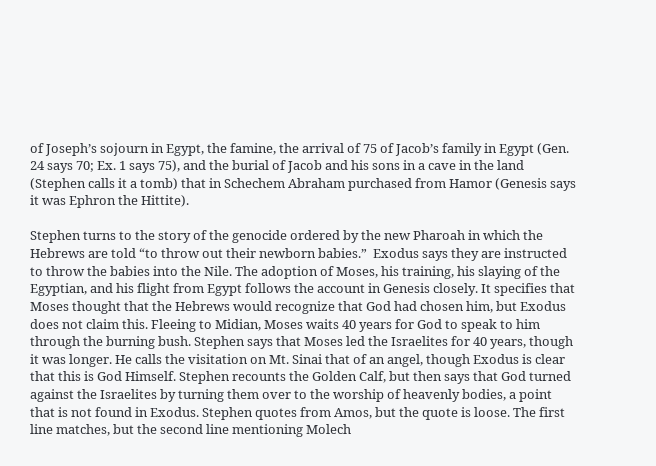of Joseph’s sojourn in Egypt, the famine, the arrival of 75 of Jacob’s family in Egypt (Gen. 24 says 70; Ex. 1 says 75), and the burial of Jacob and his sons in a cave in the land (Stephen calls it a tomb) that in Schechem Abraham purchased from Hamor (Genesis says it was Ephron the Hittite).

Stephen turns to the story of the genocide ordered by the new Pharoah in which the Hebrews are told “to throw out their newborn babies.”  Exodus says they are instructed to throw the babies into the Nile. The adoption of Moses, his training, his slaying of the Egyptian, and his flight from Egypt follows the account in Genesis closely. It specifies that Moses thought that the Hebrews would recognize that God had chosen him, but Exodus does not claim this. Fleeing to Midian, Moses waits 40 years for God to speak to him through the burning bush. Stephen says that Moses led the Israelites for 40 years, though it was longer. He calls the visitation on Mt. Sinai that of an angel, though Exodus is clear that this is God Himself. Stephen recounts the Golden Calf, but then says that God turned against the Israelites by turning them over to the worship of heavenly bodies, a point that is not found in Exodus. Stephen quotes from Amos, but the quote is loose. The first line matches, but the second line mentioning Molech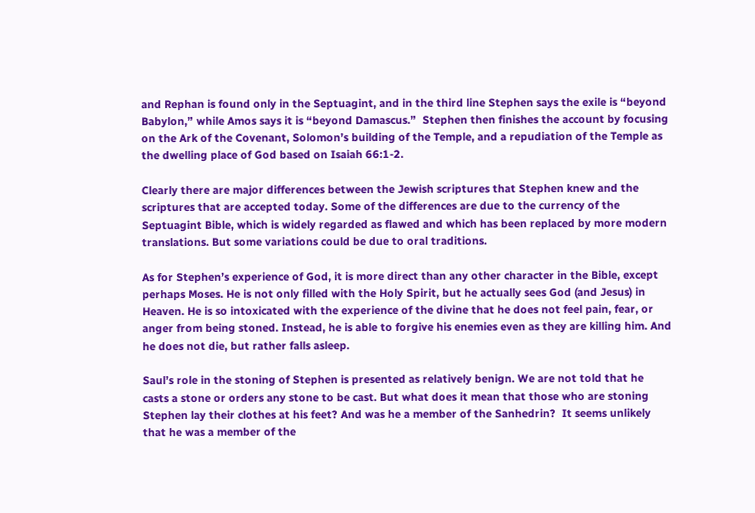and Rephan is found only in the Septuagint, and in the third line Stephen says the exile is “beyond Babylon,” while Amos says it is “beyond Damascus.”  Stephen then finishes the account by focusing on the Ark of the Covenant, Solomon’s building of the Temple, and a repudiation of the Temple as the dwelling place of God based on Isaiah 66:1-2.

Clearly there are major differences between the Jewish scriptures that Stephen knew and the scriptures that are accepted today. Some of the differences are due to the currency of the Septuagint Bible, which is widely regarded as flawed and which has been replaced by more modern translations. But some variations could be due to oral traditions.

As for Stephen’s experience of God, it is more direct than any other character in the Bible, except perhaps Moses. He is not only filled with the Holy Spirit, but he actually sees God (and Jesus) in Heaven. He is so intoxicated with the experience of the divine that he does not feel pain, fear, or anger from being stoned. Instead, he is able to forgive his enemies even as they are killing him. And he does not die, but rather falls asleep.

Saul’s role in the stoning of Stephen is presented as relatively benign. We are not told that he casts a stone or orders any stone to be cast. But what does it mean that those who are stoning Stephen lay their clothes at his feet? And was he a member of the Sanhedrin?  It seems unlikely that he was a member of the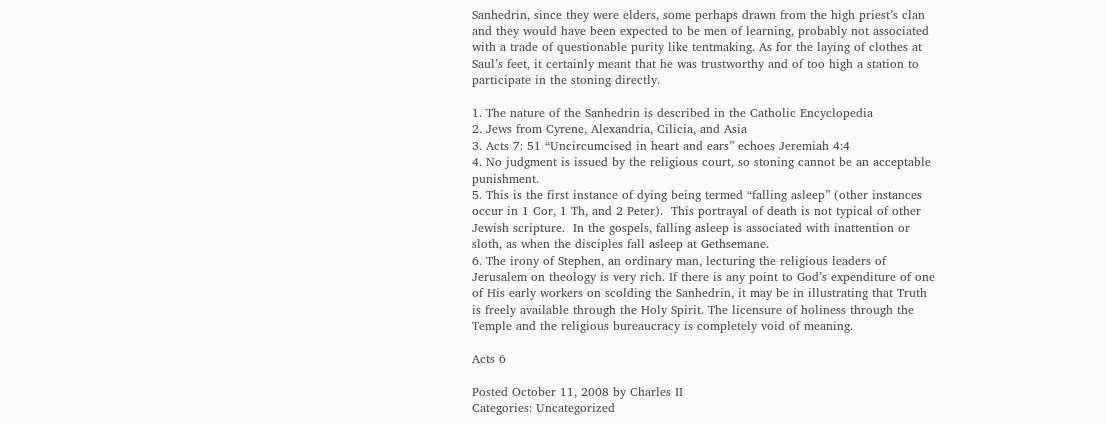Sanhedrin, since they were elders, some perhaps drawn from the high priest’s clan and they would have been expected to be men of learning, probably not associated with a trade of questionable purity like tentmaking. As for the laying of clothes at Saul’s feet, it certainly meant that he was trustworthy and of too high a station to participate in the stoning directly.

1. The nature of the Sanhedrin is described in the Catholic Encyclopedia
2. Jews from Cyrene, Alexandria, Cilicia, and Asia
3. Acts 7: 51 “Uncircumcised in heart and ears” echoes Jeremiah 4:4
4. No judgment is issued by the religious court, so stoning cannot be an acceptable punishment.
5. This is the first instance of dying being termed “falling asleep” (other instances occur in 1 Cor, 1 Th, and 2 Peter).  This portrayal of death is not typical of other Jewish scripture.  In the gospels, falling asleep is associated with inattention or sloth, as when the disciples fall asleep at Gethsemane.
6. The irony of Stephen, an ordinary man, lecturing the religious leaders of Jerusalem on theology is very rich. If there is any point to God’s expenditure of one of His early workers on scolding the Sanhedrin, it may be in illustrating that Truth is freely available through the Holy Spirit. The licensure of holiness through the Temple and the religious bureaucracy is completely void of meaning.

Acts 6

Posted October 11, 2008 by Charles II
Categories: Uncategorized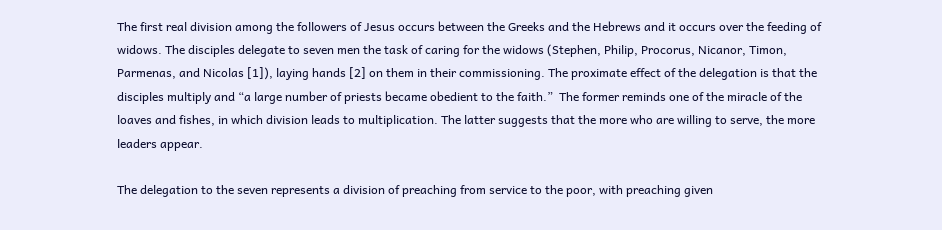The first real division among the followers of Jesus occurs between the Greeks and the Hebrews and it occurs over the feeding of widows. The disciples delegate to seven men the task of caring for the widows (Stephen, Philip, Procorus, Nicanor, Timon, Parmenas, and Nicolas [1]), laying hands [2] on them in their commissioning. The proximate effect of the delegation is that the disciples multiply and “a large number of priests became obedient to the faith.”  The former reminds one of the miracle of the loaves and fishes, in which division leads to multiplication. The latter suggests that the more who are willing to serve, the more leaders appear.

The delegation to the seven represents a division of preaching from service to the poor, with preaching given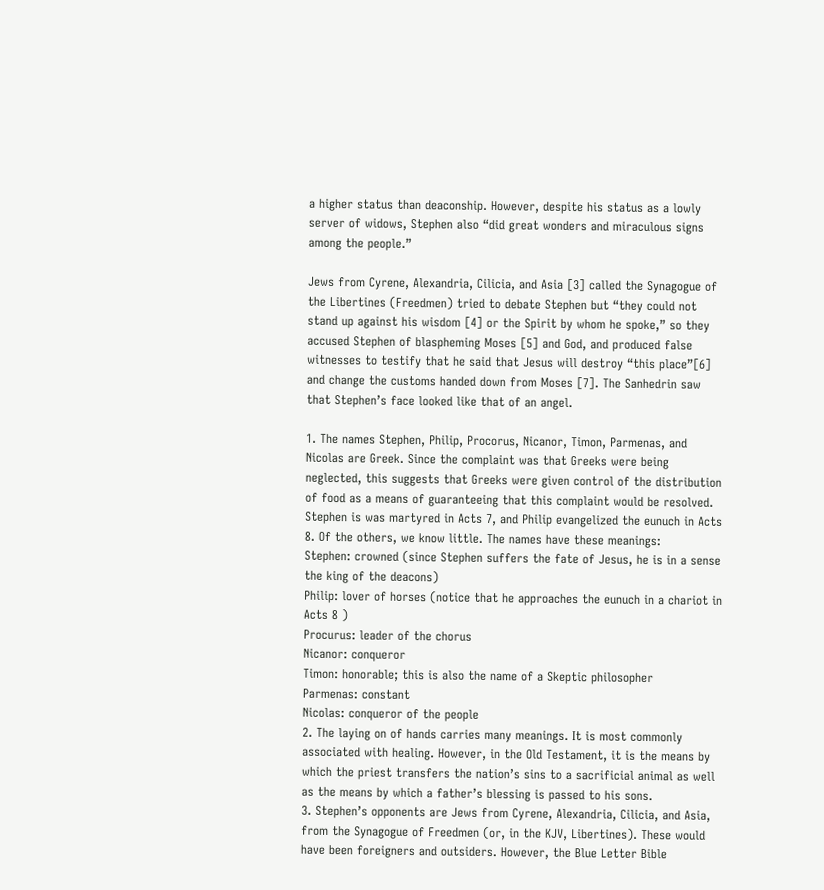a higher status than deaconship. However, despite his status as a lowly server of widows, Stephen also “did great wonders and miraculous signs among the people.”

Jews from Cyrene, Alexandria, Cilicia, and Asia [3] called the Synagogue of the Libertines (Freedmen) tried to debate Stephen but “they could not stand up against his wisdom [4] or the Spirit by whom he spoke,” so they accused Stephen of blaspheming Moses [5] and God, and produced false witnesses to testify that he said that Jesus will destroy “this place”[6] and change the customs handed down from Moses [7]. The Sanhedrin saw that Stephen’s face looked like that of an angel.

1. The names Stephen, Philip, Procorus, Nicanor, Timon, Parmenas, and Nicolas are Greek. Since the complaint was that Greeks were being neglected, this suggests that Greeks were given control of the distribution of food as a means of guaranteeing that this complaint would be resolved. Stephen is was martyred in Acts 7, and Philip evangelized the eunuch in Acts 8. Of the others, we know little. The names have these meanings:
Stephen: crowned (since Stephen suffers the fate of Jesus, he is in a sense the king of the deacons)
Philip: lover of horses (notice that he approaches the eunuch in a chariot in Acts 8 )
Procurus: leader of the chorus
Nicanor: conqueror
Timon: honorable; this is also the name of a Skeptic philosopher
Parmenas: constant
Nicolas: conqueror of the people
2. The laying on of hands carries many meanings. It is most commonly associated with healing. However, in the Old Testament, it is the means by which the priest transfers the nation’s sins to a sacrificial animal as well as the means by which a father’s blessing is passed to his sons.
3. Stephen’s opponents are Jews from Cyrene, Alexandria, Cilicia, and Asia, from the Synagogue of Freedmen (or, in the KJV, Libertines). These would have been foreigners and outsiders. However, the Blue Letter Bible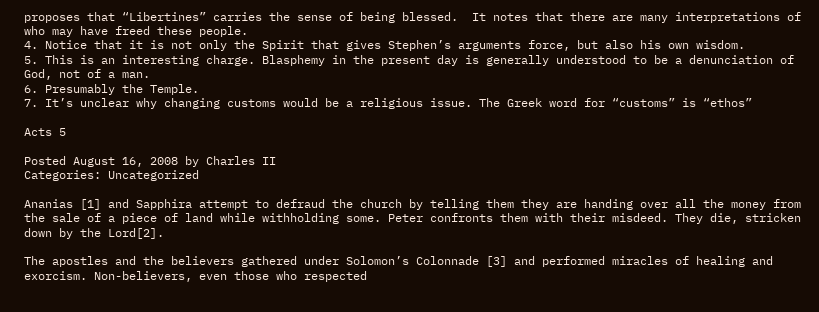proposes that “Libertines” carries the sense of being blessed.  It notes that there are many interpretations of who may have freed these people.
4. Notice that it is not only the Spirit that gives Stephen’s arguments force, but also his own wisdom.
5. This is an interesting charge. Blasphemy in the present day is generally understood to be a denunciation of God, not of a man.
6. Presumably the Temple.
7. It’s unclear why changing customs would be a religious issue. The Greek word for “customs” is “ethos”

Acts 5

Posted August 16, 2008 by Charles II
Categories: Uncategorized

Ananias [1] and Sapphira attempt to defraud the church by telling them they are handing over all the money from the sale of a piece of land while withholding some. Peter confronts them with their misdeed. They die, stricken down by the Lord[2].

The apostles and the believers gathered under Solomon’s Colonnade [3] and performed miracles of healing and exorcism. Non-believers, even those who respected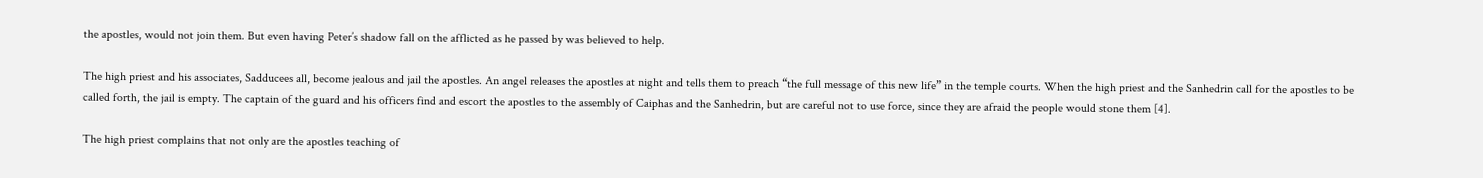the apostles, would not join them. But even having Peter’s shadow fall on the afflicted as he passed by was believed to help.

The high priest and his associates, Sadducees all, become jealous and jail the apostles. An angel releases the apostles at night and tells them to preach “the full message of this new life” in the temple courts. When the high priest and the Sanhedrin call for the apostles to be called forth, the jail is empty. The captain of the guard and his officers find and escort the apostles to the assembly of Caiphas and the Sanhedrin, but are careful not to use force, since they are afraid the people would stone them [4].

The high priest complains that not only are the apostles teaching of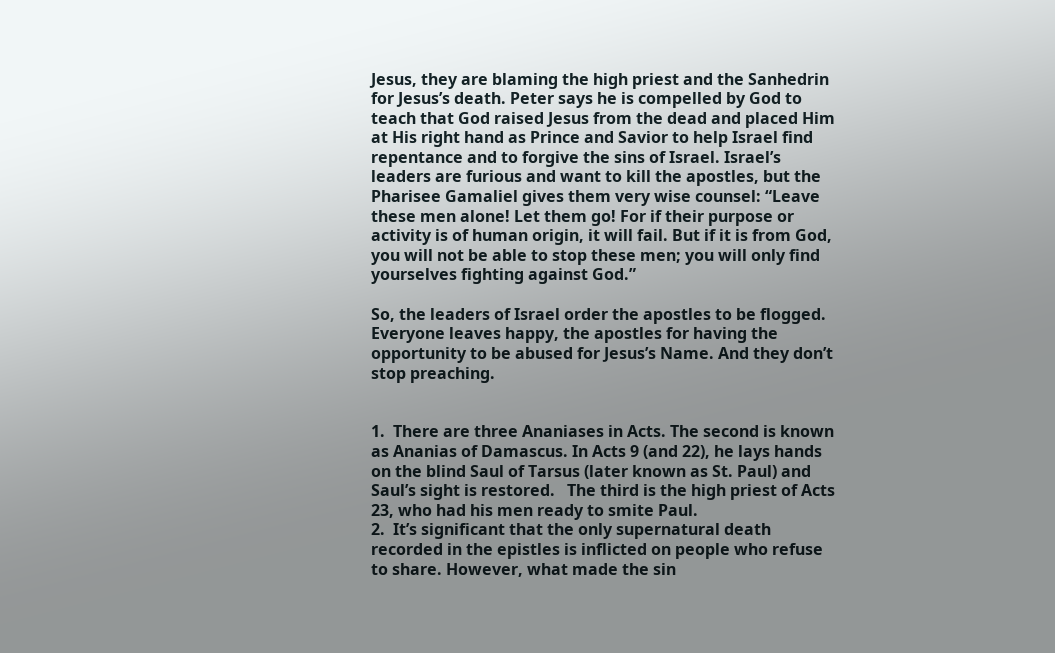Jesus, they are blaming the high priest and the Sanhedrin for Jesus’s death. Peter says he is compelled by God to teach that God raised Jesus from the dead and placed Him at His right hand as Prince and Savior to help Israel find repentance and to forgive the sins of Israel. Israel’s leaders are furious and want to kill the apostles, but the Pharisee Gamaliel gives them very wise counsel: “Leave these men alone! Let them go! For if their purpose or activity is of human origin, it will fail. But if it is from God, you will not be able to stop these men; you will only find yourselves fighting against God.”

So, the leaders of Israel order the apostles to be flogged. Everyone leaves happy, the apostles for having the opportunity to be abused for Jesus’s Name. And they don’t stop preaching.


1.  There are three Ananiases in Acts. The second is known as Ananias of Damascus. In Acts 9 (and 22), he lays hands on the blind Saul of Tarsus (later known as St. Paul) and Saul’s sight is restored.   The third is the high priest of Acts 23, who had his men ready to smite Paul.
2.  It’s significant that the only supernatural death recorded in the epistles is inflicted on people who refuse to share. However, what made the sin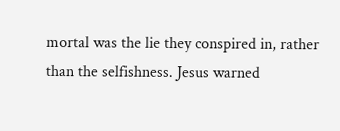mortal was the lie they conspired in, rather than the selfishness. Jesus warned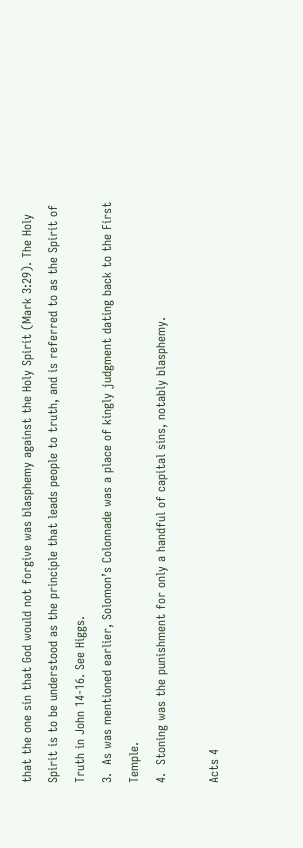that the one sin that God would not forgive was blasphemy against the Holy Spirit (Mark 3:29). The Holy Spirit is to be understood as the principle that leads people to truth, and is referred to as the Spirit of Truth in John 14-16. See Higgs.
3.  As was mentioned earlier, Solomon’s Colonnade was a place of kingly judgment dating back to the First Temple.
4.  Stoning was the punishment for only a handful of capital sins, notably blasphemy.

Acts 4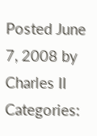Posted June 7, 2008 by Charles II
Categories: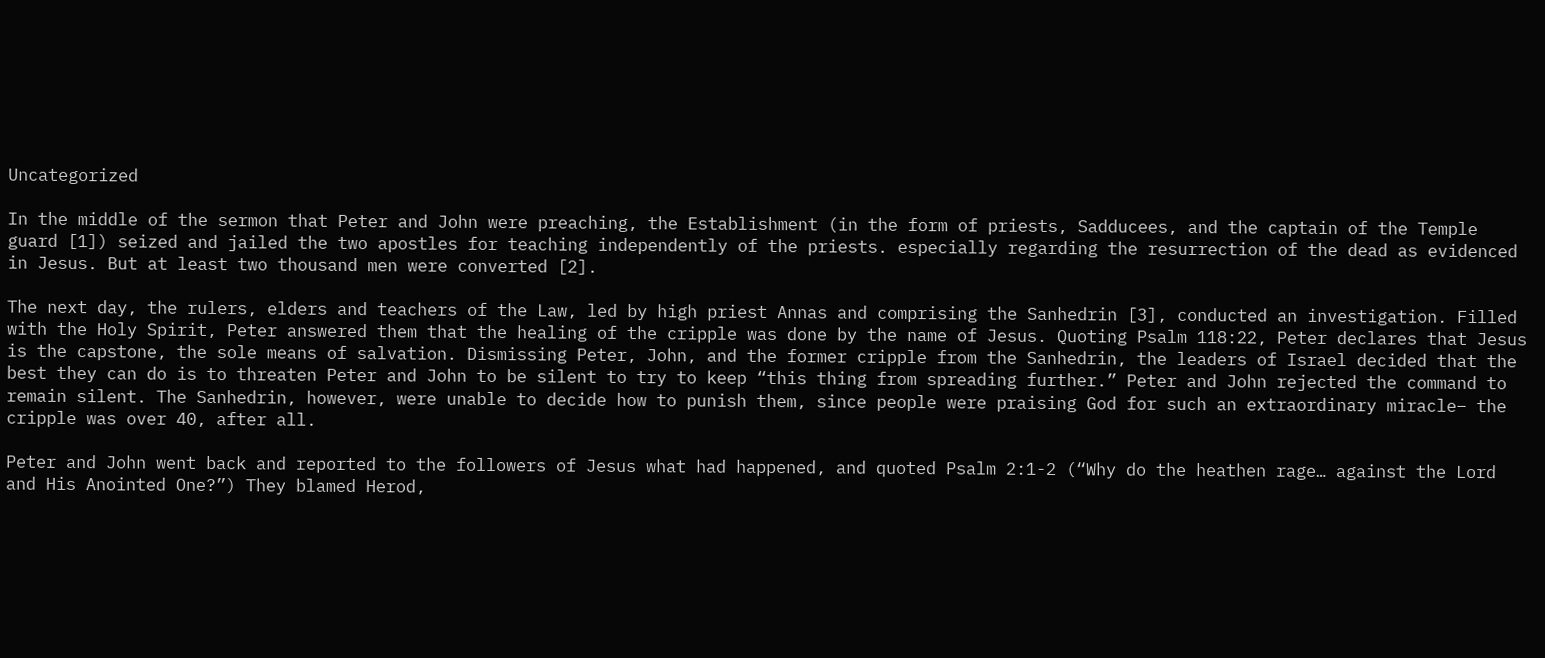Uncategorized

In the middle of the sermon that Peter and John were preaching, the Establishment (in the form of priests, Sadducees, and the captain of the Temple guard [1]) seized and jailed the two apostles for teaching independently of the priests. especially regarding the resurrection of the dead as evidenced in Jesus. But at least two thousand men were converted [2].

The next day, the rulers, elders and teachers of the Law, led by high priest Annas and comprising the Sanhedrin [3], conducted an investigation. Filled with the Holy Spirit, Peter answered them that the healing of the cripple was done by the name of Jesus. Quoting Psalm 118:22, Peter declares that Jesus is the capstone, the sole means of salvation. Dismissing Peter, John, and the former cripple from the Sanhedrin, the leaders of Israel decided that the best they can do is to threaten Peter and John to be silent to try to keep “this thing from spreading further.” Peter and John rejected the command to remain silent. The Sanhedrin, however, were unable to decide how to punish them, since people were praising God for such an extraordinary miracle– the cripple was over 40, after all.

Peter and John went back and reported to the followers of Jesus what had happened, and quoted Psalm 2:1-2 (“Why do the heathen rage… against the Lord and His Anointed One?”) They blamed Herod,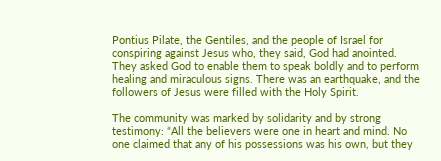Pontius Pilate, the Gentiles, and the people of Israel for conspiring against Jesus who, they said, God had anointed. They asked God to enable them to speak boldly and to perform healing and miraculous signs. There was an earthquake, and the followers of Jesus were filled with the Holy Spirit.

The community was marked by solidarity and by strong testimony: “All the believers were one in heart and mind. No one claimed that any of his possessions was his own, but they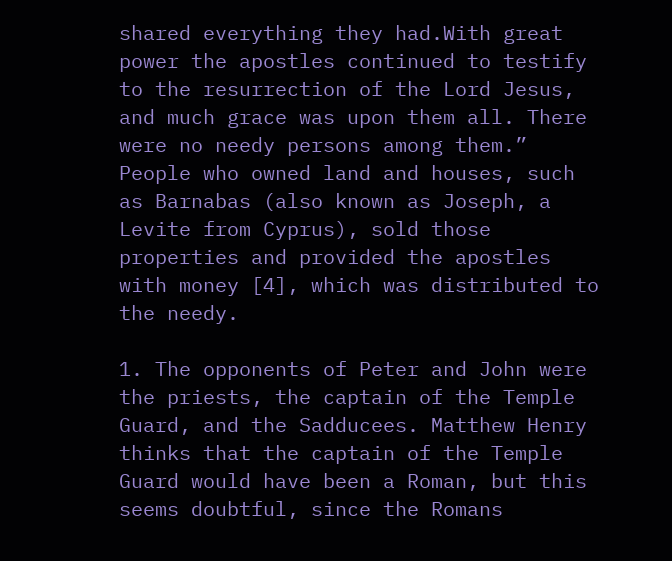shared everything they had.With great power the apostles continued to testify to the resurrection of the Lord Jesus, and much grace was upon them all. There were no needy persons among them.” People who owned land and houses, such as Barnabas (also known as Joseph, a Levite from Cyprus), sold those properties and provided the apostles with money [4], which was distributed to the needy.

1. The opponents of Peter and John were the priests, the captain of the Temple Guard, and the Sadducees. Matthew Henry thinks that the captain of the Temple Guard would have been a Roman, but this seems doubtful, since the Romans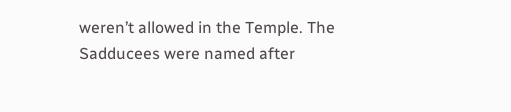weren’t allowed in the Temple. The Sadducees were named after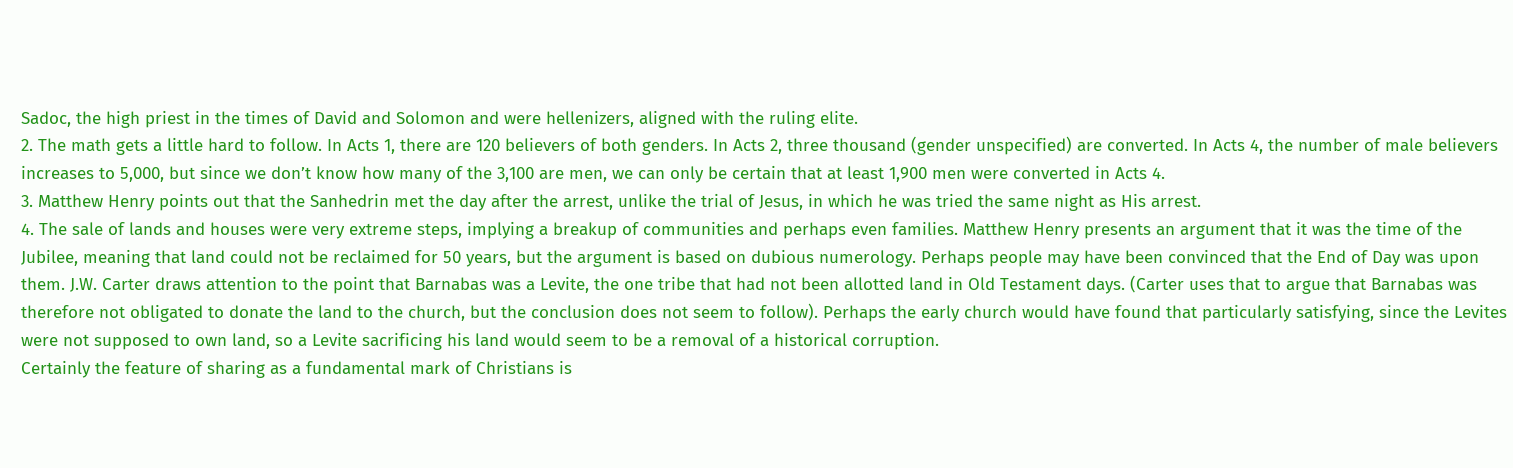Sadoc, the high priest in the times of David and Solomon and were hellenizers, aligned with the ruling elite.
2. The math gets a little hard to follow. In Acts 1, there are 120 believers of both genders. In Acts 2, three thousand (gender unspecified) are converted. In Acts 4, the number of male believers increases to 5,000, but since we don’t know how many of the 3,100 are men, we can only be certain that at least 1,900 men were converted in Acts 4.
3. Matthew Henry points out that the Sanhedrin met the day after the arrest, unlike the trial of Jesus, in which he was tried the same night as His arrest.
4. The sale of lands and houses were very extreme steps, implying a breakup of communities and perhaps even families. Matthew Henry presents an argument that it was the time of the Jubilee, meaning that land could not be reclaimed for 50 years, but the argument is based on dubious numerology. Perhaps people may have been convinced that the End of Day was upon them. J.W. Carter draws attention to the point that Barnabas was a Levite, the one tribe that had not been allotted land in Old Testament days. (Carter uses that to argue that Barnabas was therefore not obligated to donate the land to the church, but the conclusion does not seem to follow). Perhaps the early church would have found that particularly satisfying, since the Levites were not supposed to own land, so a Levite sacrificing his land would seem to be a removal of a historical corruption.
Certainly the feature of sharing as a fundamental mark of Christians is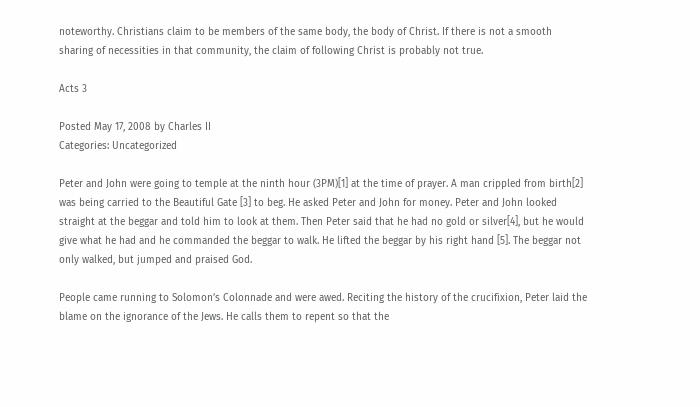noteworthy. Christians claim to be members of the same body, the body of Christ. If there is not a smooth sharing of necessities in that community, the claim of following Christ is probably not true.

Acts 3

Posted May 17, 2008 by Charles II
Categories: Uncategorized

Peter and John were going to temple at the ninth hour (3PM)[1] at the time of prayer. A man crippled from birth[2] was being carried to the Beautiful Gate [3] to beg. He asked Peter and John for money. Peter and John looked straight at the beggar and told him to look at them. Then Peter said that he had no gold or silver[4], but he would give what he had and he commanded the beggar to walk. He lifted the beggar by his right hand [5]. The beggar not only walked, but jumped and praised God.

People came running to Solomon’s Colonnade and were awed. Reciting the history of the crucifixion, Peter laid the blame on the ignorance of the Jews. He calls them to repent so that the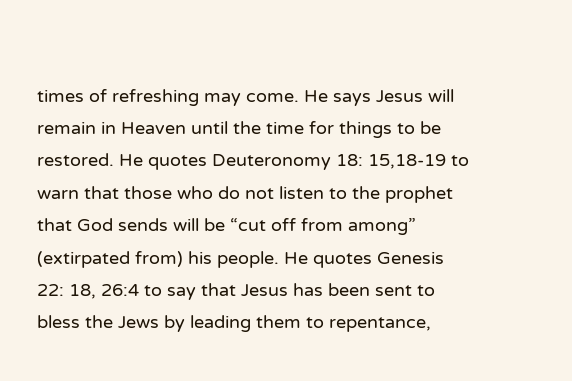times of refreshing may come. He says Jesus will remain in Heaven until the time for things to be restored. He quotes Deuteronomy 18: 15,18-19 to warn that those who do not listen to the prophet that God sends will be “cut off from among” (extirpated from) his people. He quotes Genesis 22: 18, 26:4 to say that Jesus has been sent to bless the Jews by leading them to repentance,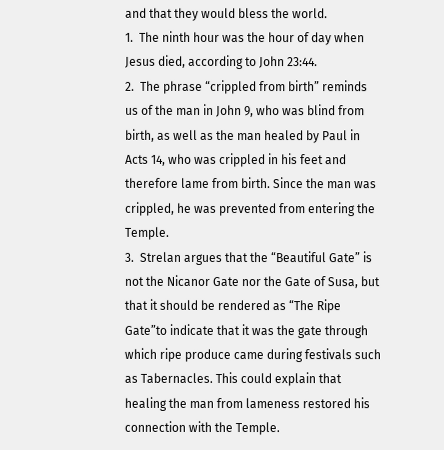and that they would bless the world.
1.  The ninth hour was the hour of day when Jesus died, according to John 23:44.
2.  The phrase “crippled from birth” reminds us of the man in John 9, who was blind from birth, as well as the man healed by Paul in Acts 14, who was crippled in his feet and therefore lame from birth. Since the man was crippled, he was prevented from entering the Temple.
3.  Strelan argues that the “Beautiful Gate” is not the Nicanor Gate nor the Gate of Susa, but that it should be rendered as “The Ripe Gate”to indicate that it was the gate through which ripe produce came during festivals such as Tabernacles. This could explain that healing the man from lameness restored his connection with the Temple.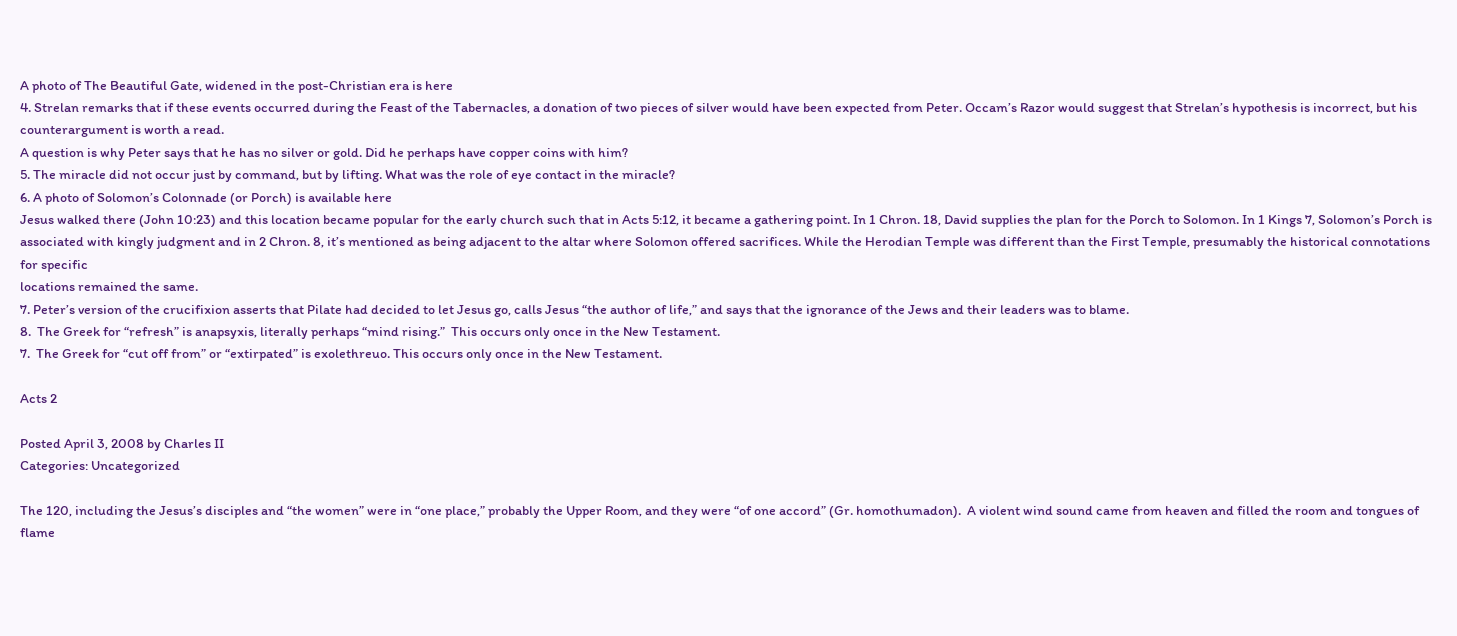A photo of The Beautiful Gate, widened in the post-Christian era is here
4. Strelan remarks that if these events occurred during the Feast of the Tabernacles, a donation of two pieces of silver would have been expected from Peter. Occam’s Razor would suggest that Strelan’s hypothesis is incorrect, but his counterargument is worth a read.
A question is why Peter says that he has no silver or gold. Did he perhaps have copper coins with him?
5. The miracle did not occur just by command, but by lifting. What was the role of eye contact in the miracle?
6. A photo of Solomon’s Colonnade (or Porch) is available here
Jesus walked there (John 10:23) and this location became popular for the early church such that in Acts 5:12, it became a gathering point. In 1 Chron. 18, David supplies the plan for the Porch to Solomon. In 1 Kings 7, Solomon’s Porch is associated with kingly judgment and in 2 Chron. 8, it’s mentioned as being adjacent to the altar where Solomon offered sacrifices. While the Herodian Temple was different than the First Temple, presumably the historical connotations for specific
locations remained the same.
7. Peter’s version of the crucifixion asserts that Pilate had decided to let Jesus go, calls Jesus “the author of life,” and says that the ignorance of the Jews and their leaders was to blame.
8.  The Greek for “refresh” is anapsyxis, literally perhaps “mind rising.”  This occurs only once in the New Testament.
7.  The Greek for “cut off from” or “extirpated” is exolethreuo. This occurs only once in the New Testament.

Acts 2

Posted April 3, 2008 by Charles II
Categories: Uncategorized

The 120, including the Jesus’s disciples and “the women” were in “one place,” probably the Upper Room, and they were “of one accord” (Gr. homothumadon).  A violent wind sound came from heaven and filled the room and tongues of flame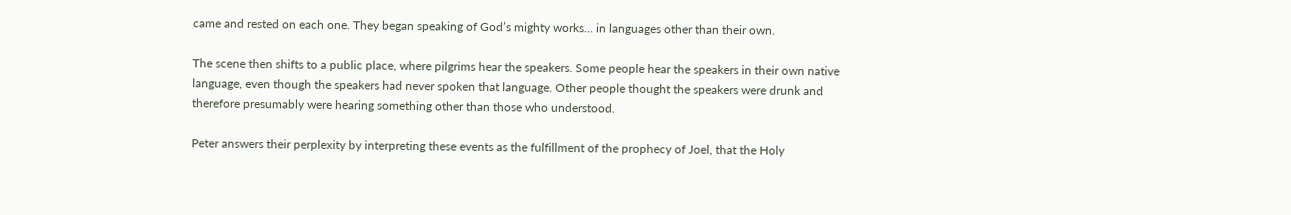came and rested on each one. They began speaking of God’s mighty works… in languages other than their own.

The scene then shifts to a public place, where pilgrims hear the speakers. Some people hear the speakers in their own native language, even though the speakers had never spoken that language. Other people thought the speakers were drunk and therefore presumably were hearing something other than those who understood.

Peter answers their perplexity by interpreting these events as the fulfillment of the prophecy of Joel, that the Holy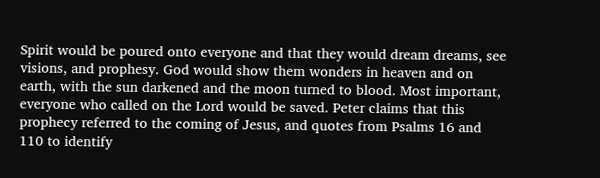Spirit would be poured onto everyone and that they would dream dreams, see visions, and prophesy. God would show them wonders in heaven and on earth, with the sun darkened and the moon turned to blood. Most important, everyone who called on the Lord would be saved. Peter claims that this prophecy referred to the coming of Jesus, and quotes from Psalms 16 and 110 to identify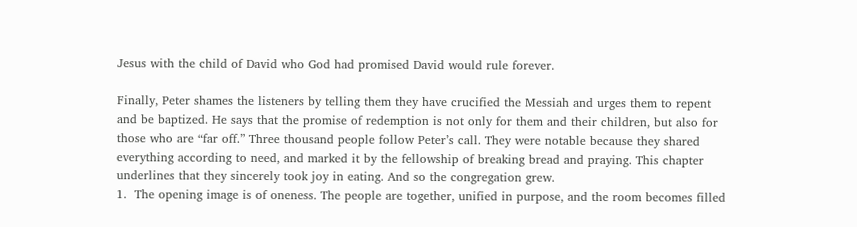Jesus with the child of David who God had promised David would rule forever.

Finally, Peter shames the listeners by telling them they have crucified the Messiah and urges them to repent and be baptized. He says that the promise of redemption is not only for them and their children, but also for those who are “far off.” Three thousand people follow Peter’s call. They were notable because they shared everything according to need, and marked it by the fellowship of breaking bread and praying. This chapter underlines that they sincerely took joy in eating. And so the congregation grew.
1.  The opening image is of oneness. The people are together, unified in purpose, and the room becomes filled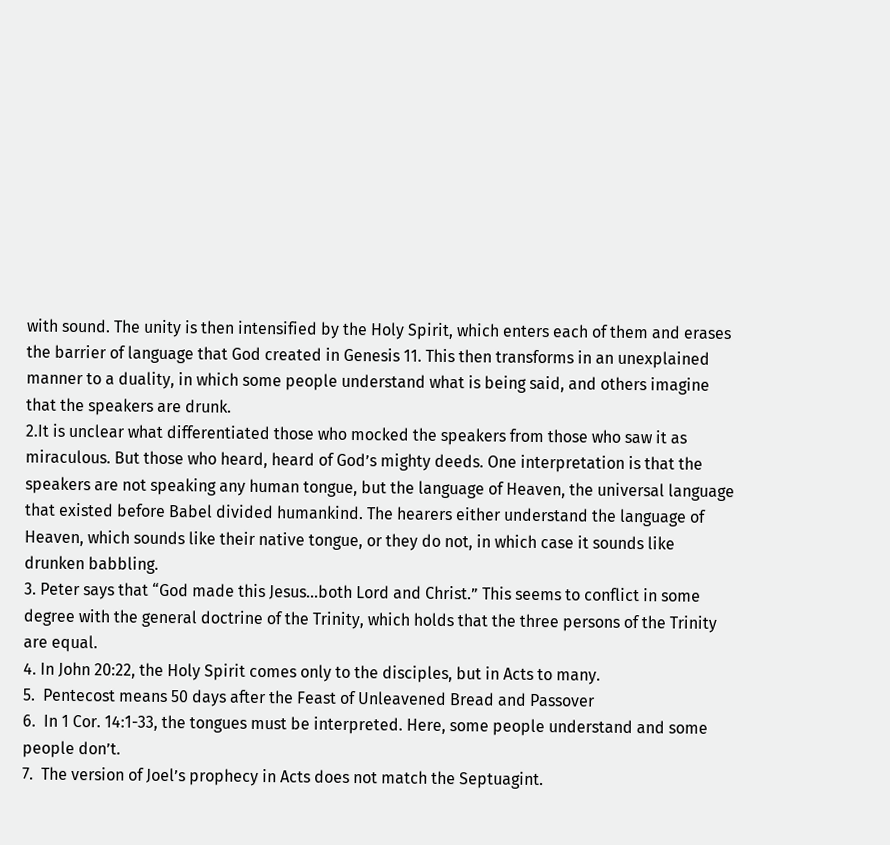with sound. The unity is then intensified by the Holy Spirit, which enters each of them and erases the barrier of language that God created in Genesis 11. This then transforms in an unexplained manner to a duality, in which some people understand what is being said, and others imagine that the speakers are drunk.
2.It is unclear what differentiated those who mocked the speakers from those who saw it as miraculous. But those who heard, heard of God’s mighty deeds. One interpretation is that the speakers are not speaking any human tongue, but the language of Heaven, the universal language that existed before Babel divided humankind. The hearers either understand the language of Heaven, which sounds like their native tongue, or they do not, in which case it sounds like drunken babbling.
3. Peter says that “God made this Jesus…both Lord and Christ.” This seems to conflict in some degree with the general doctrine of the Trinity, which holds that the three persons of the Trinity are equal.
4. In John 20:22, the Holy Spirit comes only to the disciples, but in Acts to many.
5.  Pentecost means 50 days after the Feast of Unleavened Bread and Passover
6.  In 1 Cor. 14:1-33, the tongues must be interpreted. Here, some people understand and some people don’t.
7.  The version of Joel’s prophecy in Acts does not match the Septuagint.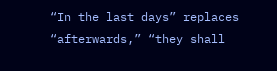“In the last days” replaces “afterwards,” “they shall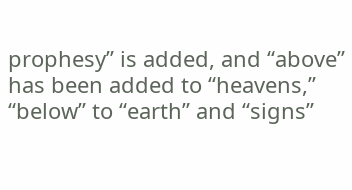prophesy” is added, and “above” has been added to “heavens,” “below” to “earth” and “signs”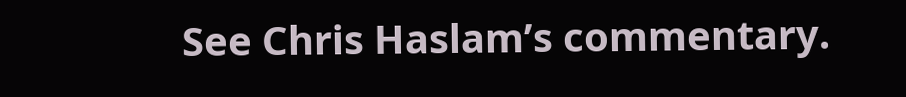See Chris Haslam’s commentary.